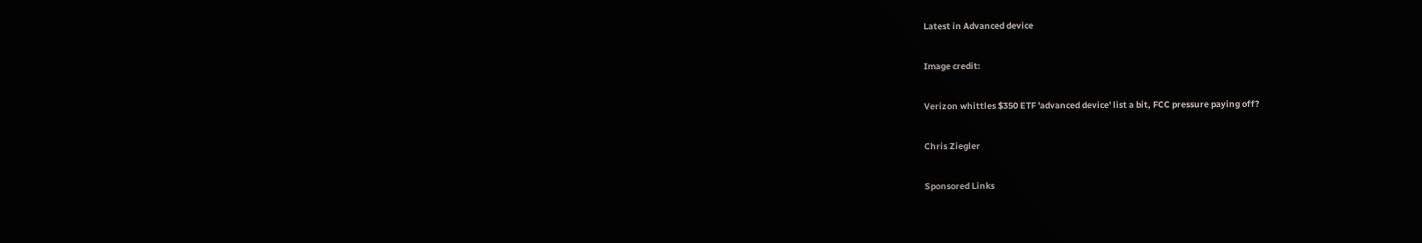Latest in Advanced device

Image credit:

Verizon whittles $350 ETF 'advanced device' list a bit, FCC pressure paying off?

Chris Ziegler

Sponsored Links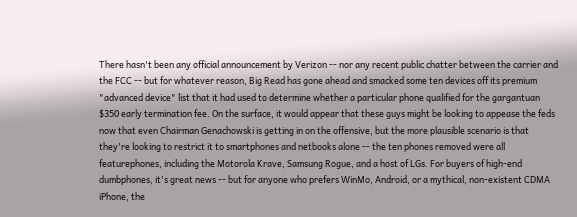There hasn't been any official announcement by Verizon -- nor any recent public chatter between the carrier and the FCC -- but for whatever reason, Big Read has gone ahead and smacked some ten devices off its premium "advanced device" list that it had used to determine whether a particular phone qualified for the gargantuan $350 early termination fee. On the surface, it would appear that these guys might be looking to appease the feds now that even Chairman Genachowski is getting in on the offensive, but the more plausible scenario is that they're looking to restrict it to smartphones and netbooks alone -- the ten phones removed were all featurephones, including the Motorola Krave, Samsung Rogue, and a host of LGs. For buyers of high-end dumbphones, it's great news -- but for anyone who prefers WinMo, Android, or a mythical, non-existent CDMA iPhone, the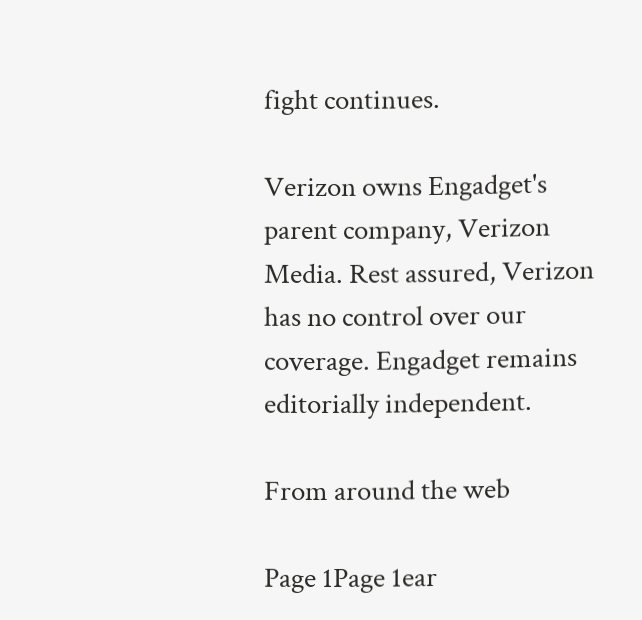fight continues.

Verizon owns Engadget's parent company, Verizon Media. Rest assured, Verizon has no control over our coverage. Engadget remains editorially independent.

From around the web

Page 1Page 1ear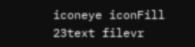iconeye iconFill 23text filevr